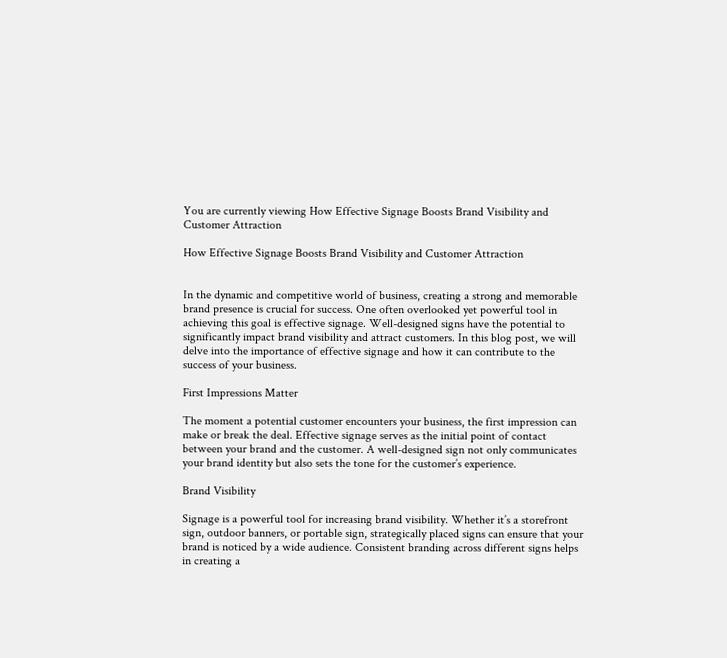You are currently viewing How Effective Signage Boosts Brand Visibility and Customer Attraction

How Effective Signage Boosts Brand Visibility and Customer Attraction


In the dynamic and competitive world of business, creating a strong and memorable brand presence is crucial for success. One often overlooked yet powerful tool in achieving this goal is effective signage. Well-designed signs have the potential to significantly impact brand visibility and attract customers. In this blog post, we will delve into the importance of effective signage and how it can contribute to the success of your business.

First Impressions Matter

The moment a potential customer encounters your business, the first impression can make or break the deal. Effective signage serves as the initial point of contact between your brand and the customer. A well-designed sign not only communicates your brand identity but also sets the tone for the customer’s experience.

Brand Visibility

Signage is a powerful tool for increasing brand visibility. Whether it’s a storefront sign, outdoor banners, or portable sign, strategically placed signs can ensure that your brand is noticed by a wide audience. Consistent branding across different signs helps in creating a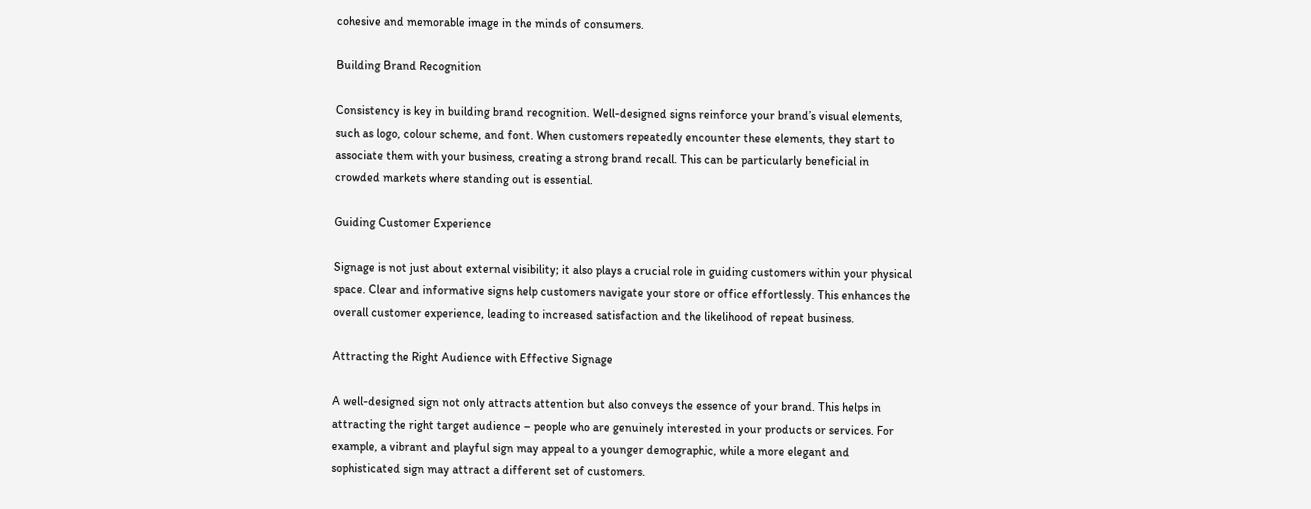cohesive and memorable image in the minds of consumers.

Building Brand Recognition

Consistency is key in building brand recognition. Well-designed signs reinforce your brand’s visual elements, such as logo, colour scheme, and font. When customers repeatedly encounter these elements, they start to associate them with your business, creating a strong brand recall. This can be particularly beneficial in crowded markets where standing out is essential.

Guiding Customer Experience

Signage is not just about external visibility; it also plays a crucial role in guiding customers within your physical space. Clear and informative signs help customers navigate your store or office effortlessly. This enhances the overall customer experience, leading to increased satisfaction and the likelihood of repeat business.

Attracting the Right Audience with Effective Signage

A well-designed sign not only attracts attention but also conveys the essence of your brand. This helps in attracting the right target audience – people who are genuinely interested in your products or services. For example, a vibrant and playful sign may appeal to a younger demographic, while a more elegant and sophisticated sign may attract a different set of customers.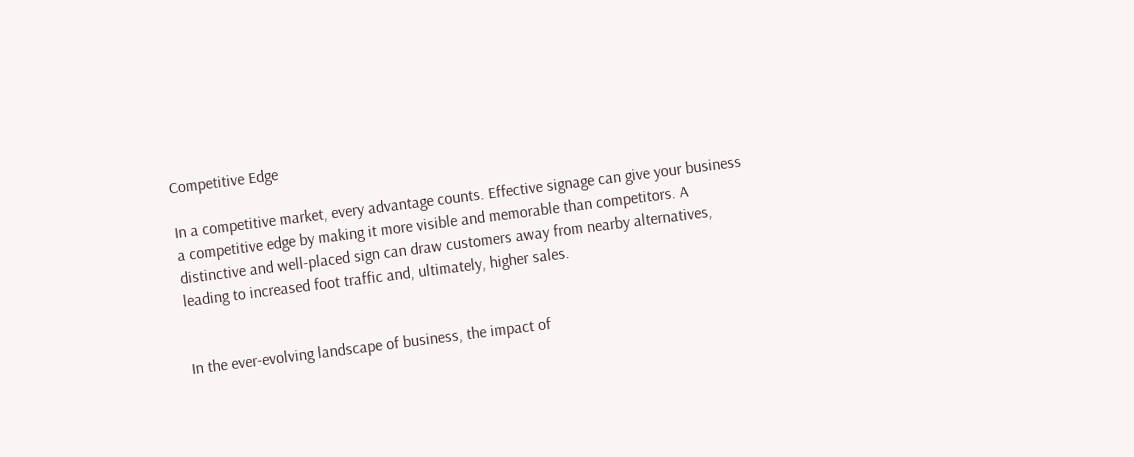Competitive Edge

In a competitive market, every advantage counts. Effective signage can give your business a competitive edge by making it more visible and memorable than competitors. A distinctive and well-placed sign can draw customers away from nearby alternatives, leading to increased foot traffic and, ultimately, higher sales.


In the ever-evolving landscape of business, the impact of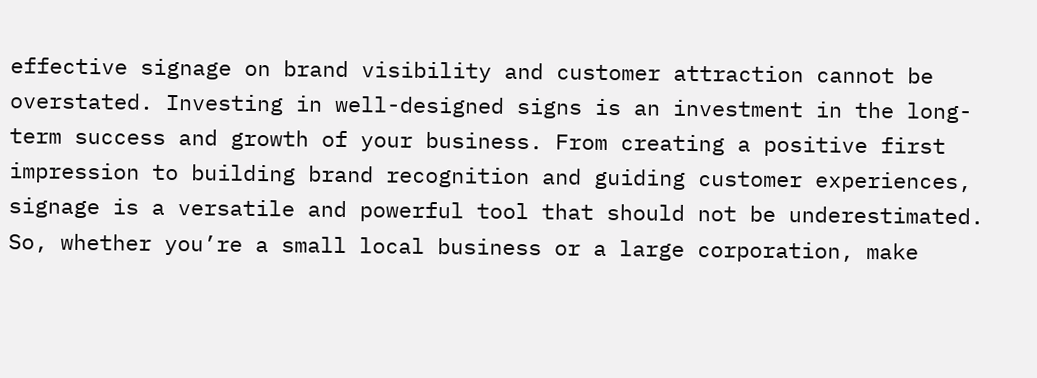effective signage on brand visibility and customer attraction cannot be overstated. Investing in well-designed signs is an investment in the long-term success and growth of your business. From creating a positive first impression to building brand recognition and guiding customer experiences, signage is a versatile and powerful tool that should not be underestimated. So, whether you’re a small local business or a large corporation, make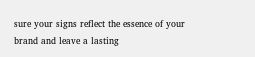sure your signs reflect the essence of your brand and leave a lasting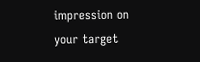impression on your target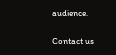audience.

Contact us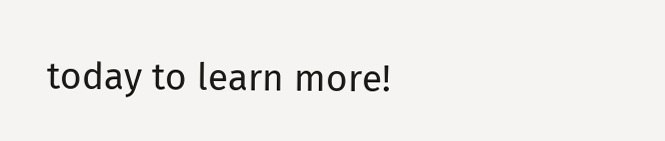today to learn more!